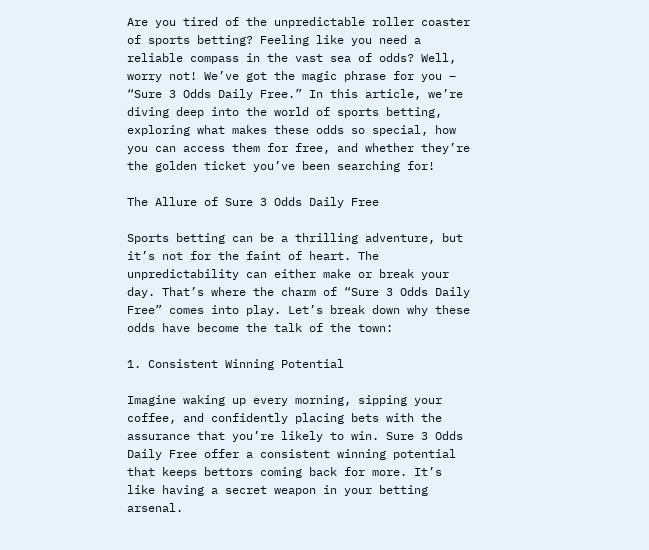Are you tired of the unpredictable roller coaster of sports betting? Feeling like you need a reliable compass in the vast sea of odds? Well, worry not! We’ve got the magic phrase for you – “Sure 3 Odds Daily Free.” In this article, we’re diving deep into the world of sports betting, exploring what makes these odds so special, how you can access them for free, and whether they’re the golden ticket you’ve been searching for!

The Allure of Sure 3 Odds Daily Free

Sports betting can be a thrilling adventure, but it’s not for the faint of heart. The unpredictability can either make or break your day. That’s where the charm of “Sure 3 Odds Daily Free” comes into play. Let’s break down why these odds have become the talk of the town:

1. Consistent Winning Potential

Imagine waking up every morning, sipping your coffee, and confidently placing bets with the assurance that you’re likely to win. Sure 3 Odds Daily Free offer a consistent winning potential that keeps bettors coming back for more. It’s like having a secret weapon in your betting arsenal.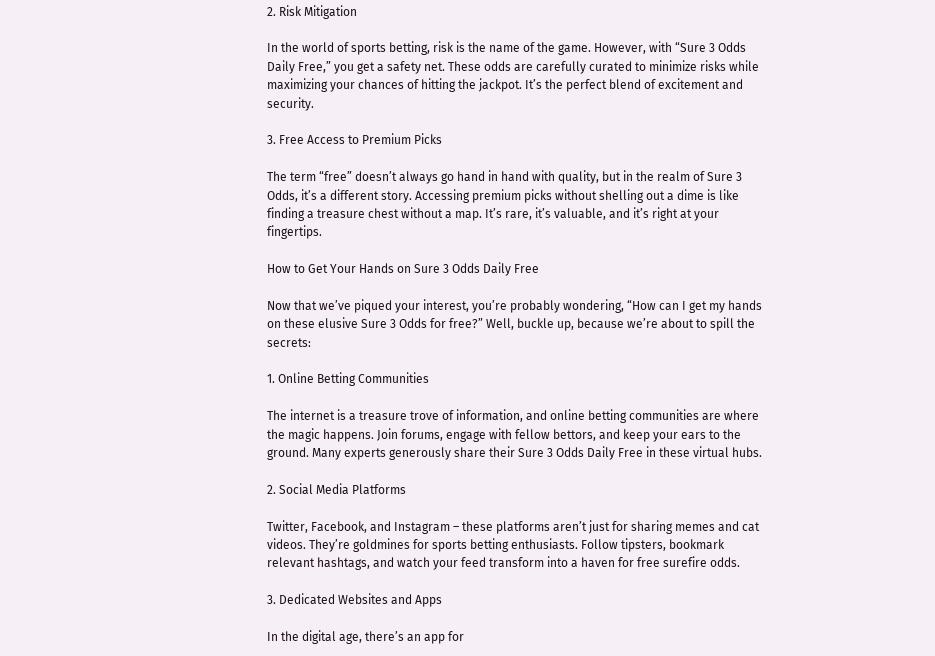2. Risk Mitigation

In the world of sports betting, risk is the name of the game. However, with “Sure 3 Odds Daily Free,” you get a safety net. These odds are carefully curated to minimize risks while maximizing your chances of hitting the jackpot. It’s the perfect blend of excitement and security.

3. Free Access to Premium Picks

The term “free” doesn’t always go hand in hand with quality, but in the realm of Sure 3 Odds, it’s a different story. Accessing premium picks without shelling out a dime is like finding a treasure chest without a map. It’s rare, it’s valuable, and it’s right at your fingertips.

How to Get Your Hands on Sure 3 Odds Daily Free

Now that we’ve piqued your interest, you’re probably wondering, “How can I get my hands on these elusive Sure 3 Odds for free?” Well, buckle up, because we’re about to spill the secrets:

1. Online Betting Communities

The internet is a treasure trove of information, and online betting communities are where the magic happens. Join forums, engage with fellow bettors, and keep your ears to the ground. Many experts generously share their Sure 3 Odds Daily Free in these virtual hubs.

2. Social Media Platforms

Twitter, Facebook, and Instagram – these platforms aren’t just for sharing memes and cat videos. They’re goldmines for sports betting enthusiasts. Follow tipsters, bookmark relevant hashtags, and watch your feed transform into a haven for free surefire odds.

3. Dedicated Websites and Apps

In the digital age, there’s an app for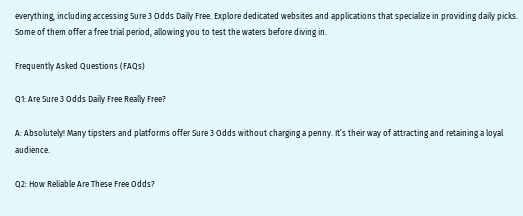everything, including accessing Sure 3 Odds Daily Free. Explore dedicated websites and applications that specialize in providing daily picks. Some of them offer a free trial period, allowing you to test the waters before diving in.

Frequently Asked Questions (FAQs)

Q1: Are Sure 3 Odds Daily Free Really Free?

A: Absolutely! Many tipsters and platforms offer Sure 3 Odds without charging a penny. It’s their way of attracting and retaining a loyal audience.

Q2: How Reliable Are These Free Odds?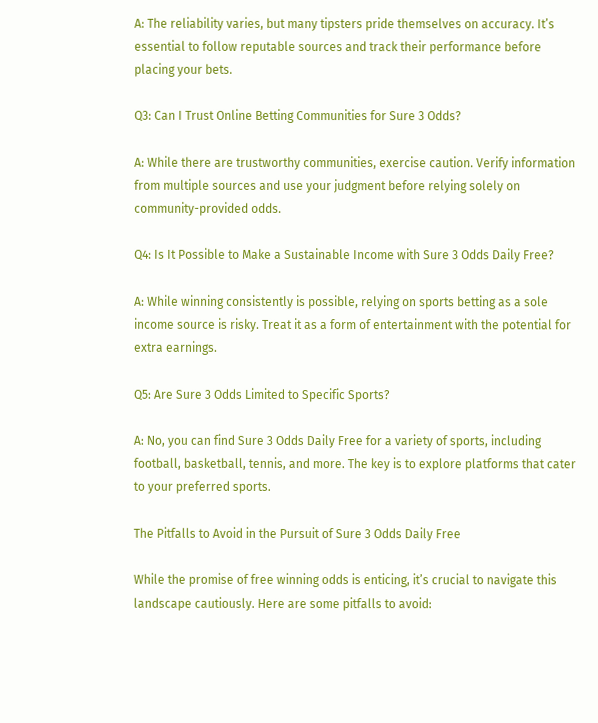A: The reliability varies, but many tipsters pride themselves on accuracy. It’s essential to follow reputable sources and track their performance before placing your bets.

Q3: Can I Trust Online Betting Communities for Sure 3 Odds?

A: While there are trustworthy communities, exercise caution. Verify information from multiple sources and use your judgment before relying solely on community-provided odds.

Q4: Is It Possible to Make a Sustainable Income with Sure 3 Odds Daily Free?

A: While winning consistently is possible, relying on sports betting as a sole income source is risky. Treat it as a form of entertainment with the potential for extra earnings.

Q5: Are Sure 3 Odds Limited to Specific Sports?

A: No, you can find Sure 3 Odds Daily Free for a variety of sports, including football, basketball, tennis, and more. The key is to explore platforms that cater to your preferred sports.

The Pitfalls to Avoid in the Pursuit of Sure 3 Odds Daily Free

While the promise of free winning odds is enticing, it’s crucial to navigate this landscape cautiously. Here are some pitfalls to avoid: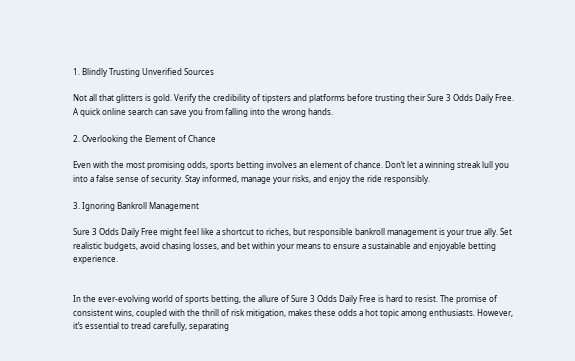1. Blindly Trusting Unverified Sources

Not all that glitters is gold. Verify the credibility of tipsters and platforms before trusting their Sure 3 Odds Daily Free. A quick online search can save you from falling into the wrong hands.

2. Overlooking the Element of Chance

Even with the most promising odds, sports betting involves an element of chance. Don’t let a winning streak lull you into a false sense of security. Stay informed, manage your risks, and enjoy the ride responsibly.

3. Ignoring Bankroll Management

Sure 3 Odds Daily Free might feel like a shortcut to riches, but responsible bankroll management is your true ally. Set realistic budgets, avoid chasing losses, and bet within your means to ensure a sustainable and enjoyable betting experience.


In the ever-evolving world of sports betting, the allure of Sure 3 Odds Daily Free is hard to resist. The promise of consistent wins, coupled with the thrill of risk mitigation, makes these odds a hot topic among enthusiasts. However, it’s essential to tread carefully, separating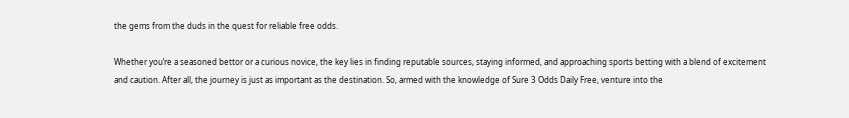the gems from the duds in the quest for reliable free odds.

Whether you’re a seasoned bettor or a curious novice, the key lies in finding reputable sources, staying informed, and approaching sports betting with a blend of excitement and caution. After all, the journey is just as important as the destination. So, armed with the knowledge of Sure 3 Odds Daily Free, venture into the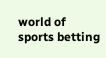world of sports betting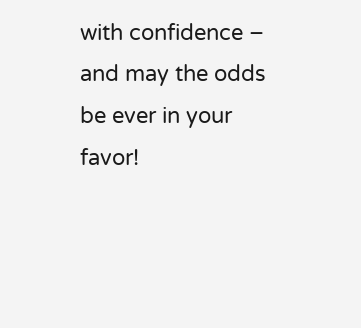with confidence – and may the odds be ever in your favor!